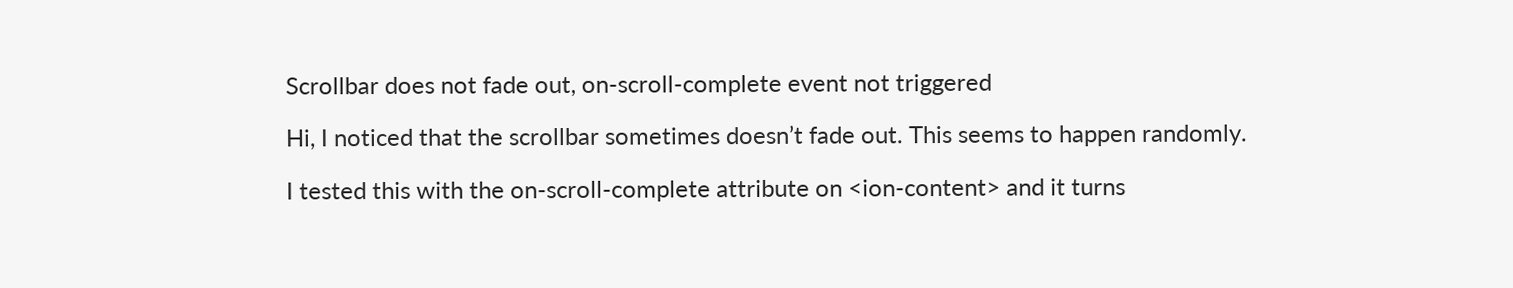Scrollbar does not fade out, on-scroll-complete event not triggered

Hi, I noticed that the scrollbar sometimes doesn’t fade out. This seems to happen randomly.

I tested this with the on-scroll-complete attribute on <ion-content> and it turns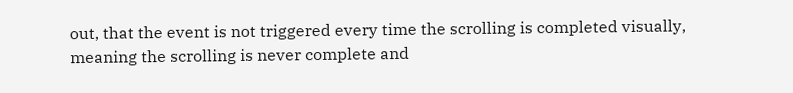out, that the event is not triggered every time the scrolling is completed visually, meaning the scrolling is never complete and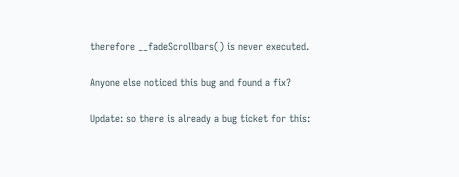therefore __fadeScrollbars() is never executed.

Anyone else noticed this bug and found a fix?

Update: so there is already a bug ticket for this: